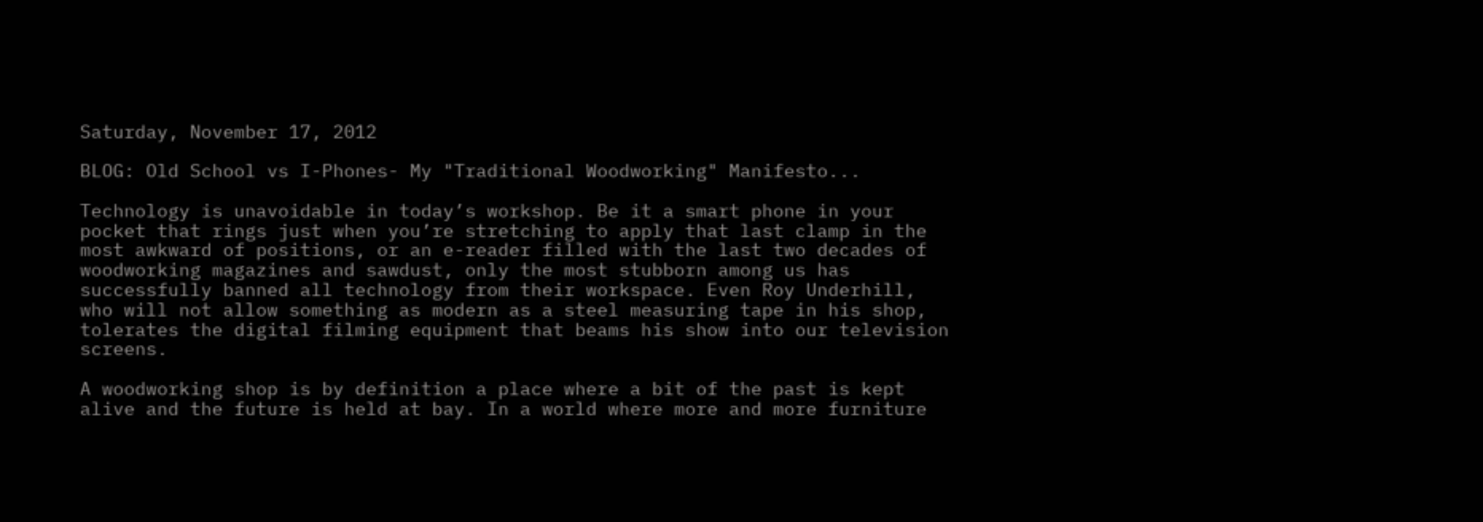Saturday, November 17, 2012

BLOG: Old School vs I-Phones- My "Traditional Woodworking" Manifesto...

Technology is unavoidable in today’s workshop. Be it a smart phone in your pocket that rings just when you’re stretching to apply that last clamp in the most awkward of positions, or an e-reader filled with the last two decades of woodworking magazines and sawdust, only the most stubborn among us has successfully banned all technology from their workspace. Even Roy Underhill, who will not allow something as modern as a steel measuring tape in his shop, tolerates the digital filming equipment that beams his show into our television screens.

A woodworking shop is by definition a place where a bit of the past is kept alive and the future is held at bay. In a world where more and more furniture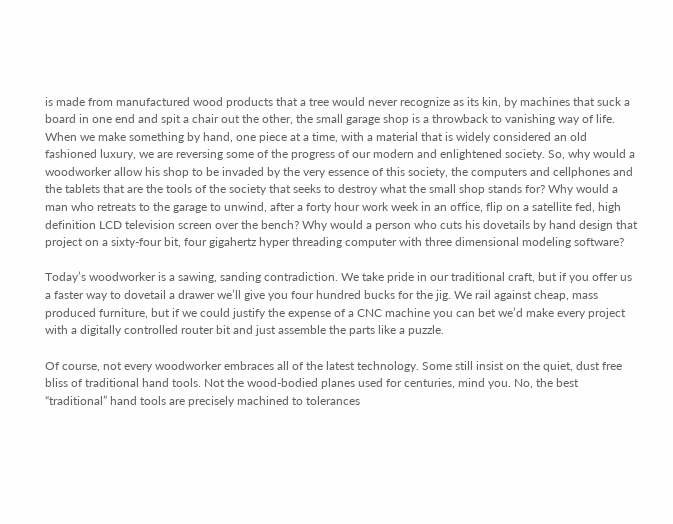is made from manufactured wood products that a tree would never recognize as its kin, by machines that suck a board in one end and spit a chair out the other, the small garage shop is a throwback to vanishing way of life. When we make something by hand, one piece at a time, with a material that is widely considered an old fashioned luxury, we are reversing some of the progress of our modern and enlightened society. So, why would a woodworker allow his shop to be invaded by the very essence of this society, the computers and cellphones and the tablets that are the tools of the society that seeks to destroy what the small shop stands for? Why would a man who retreats to the garage to unwind, after a forty hour work week in an office, flip on a satellite fed, high definition LCD television screen over the bench? Why would a person who cuts his dovetails by hand design that project on a sixty-four bit, four gigahertz hyper threading computer with three dimensional modeling software?

Today’s woodworker is a sawing, sanding contradiction. We take pride in our traditional craft, but if you offer us a faster way to dovetail a drawer we’ll give you four hundred bucks for the jig. We rail against cheap, mass produced furniture, but if we could justify the expense of a CNC machine you can bet we’d make every project with a digitally controlled router bit and just assemble the parts like a puzzle.

Of course, not every woodworker embraces all of the latest technology. Some still insist on the quiet, dust free bliss of traditional hand tools. Not the wood-bodied planes used for centuries, mind you. No, the best “traditional” hand tools are precisely machined to tolerances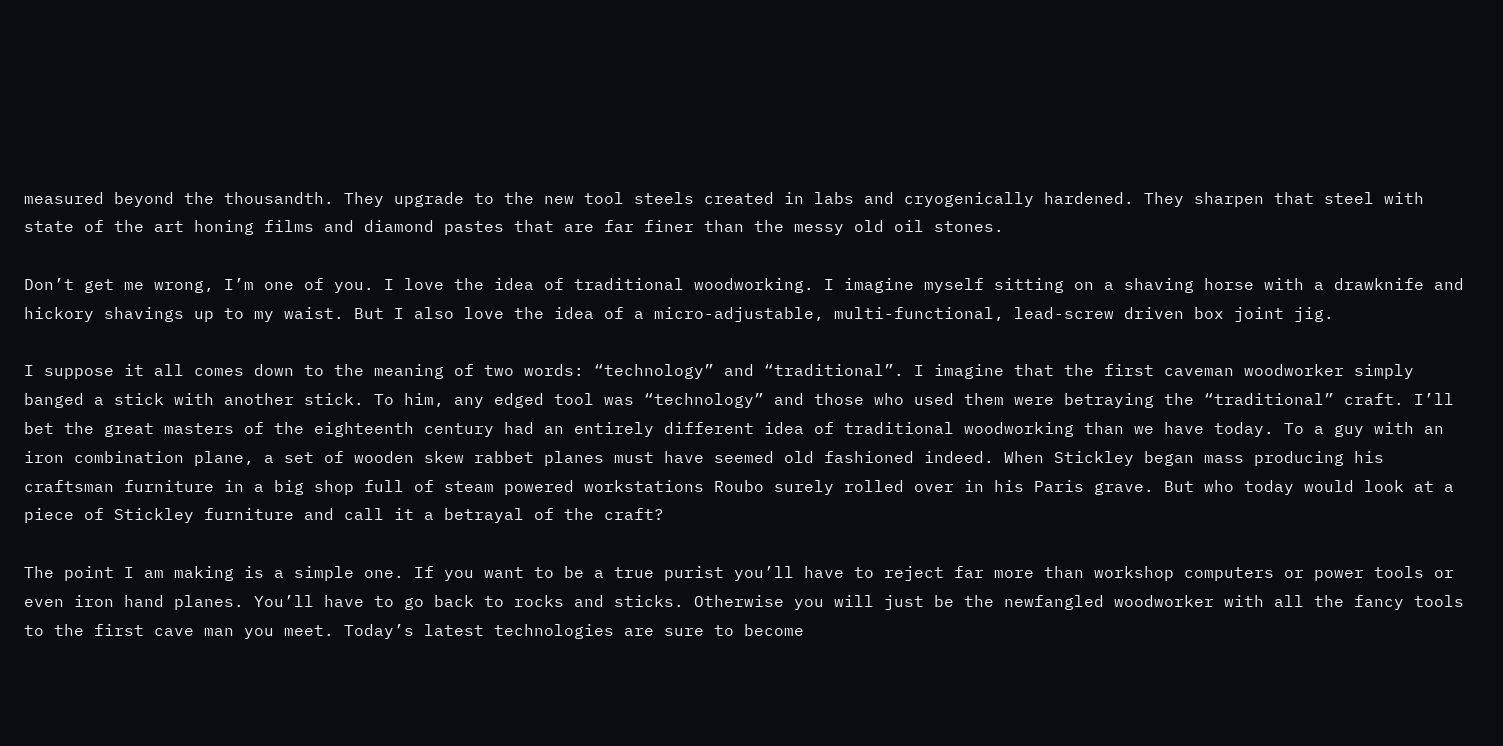measured beyond the thousandth. They upgrade to the new tool steels created in labs and cryogenically hardened. They sharpen that steel with state of the art honing films and diamond pastes that are far finer than the messy old oil stones.

Don’t get me wrong, I’m one of you. I love the idea of traditional woodworking. I imagine myself sitting on a shaving horse with a drawknife and hickory shavings up to my waist. But I also love the idea of a micro-adjustable, multi-functional, lead-screw driven box joint jig.

I suppose it all comes down to the meaning of two words: “technology” and “traditional”. I imagine that the first caveman woodworker simply banged a stick with another stick. To him, any edged tool was “technology” and those who used them were betraying the “traditional” craft. I’ll bet the great masters of the eighteenth century had an entirely different idea of traditional woodworking than we have today. To a guy with an iron combination plane, a set of wooden skew rabbet planes must have seemed old fashioned indeed. When Stickley began mass producing his craftsman furniture in a big shop full of steam powered workstations Roubo surely rolled over in his Paris grave. But who today would look at a piece of Stickley furniture and call it a betrayal of the craft?

The point I am making is a simple one. If you want to be a true purist you’ll have to reject far more than workshop computers or power tools or even iron hand planes. You’ll have to go back to rocks and sticks. Otherwise you will just be the newfangled woodworker with all the fancy tools to the first cave man you meet. Today’s latest technologies are sure to become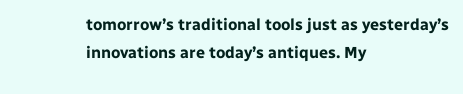tomorrow’s traditional tools just as yesterday’s innovations are today’s antiques. My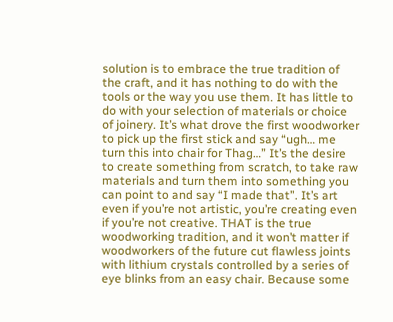solution is to embrace the true tradition of the craft, and it has nothing to do with the tools or the way you use them. It has little to do with your selection of materials or choice of joinery. It’s what drove the first woodworker to pick up the first stick and say “ugh… me turn this into chair for Thag…” It’s the desire to create something from scratch, to take raw materials and turn them into something you can point to and say “I made that”. It’s art even if you’re not artistic, you’re creating even if you’re not creative. THAT is the true woodworking tradition, and it won’t matter if woodworkers of the future cut flawless joints with lithium crystals controlled by a series of eye blinks from an easy chair. Because some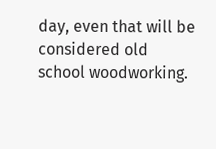day, even that will be considered old school woodworking.